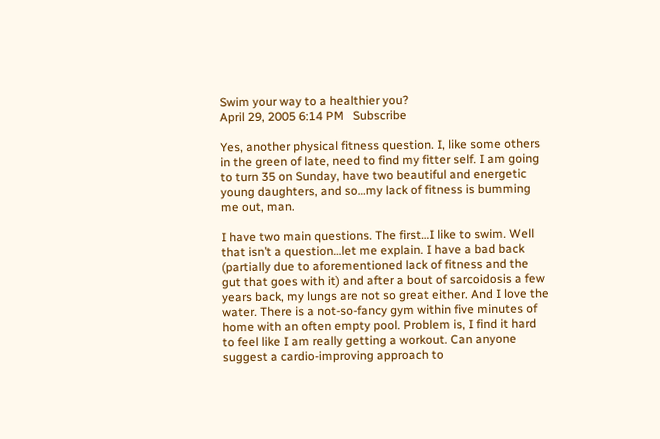Swim your way to a healthier you?
April 29, 2005 6:14 PM   Subscribe

Yes, another physical fitness question. I, like some others in the green of late, need to find my fitter self. I am going to turn 35 on Sunday, have two beautiful and energetic young daughters, and so…my lack of fitness is bumming me out, man.

I have two main questions. The first…I like to swim. Well that isn’t a question…let me explain. I have a bad back (partially due to aforementioned lack of fitness and the gut that goes with it) and after a bout of sarcoidosis a few years back, my lungs are not so great either. And I love the water. There is a not-so-fancy gym within five minutes of home with an often empty pool. Problem is, I find it hard to feel like I am really getting a workout. Can anyone suggest a cardio-improving approach to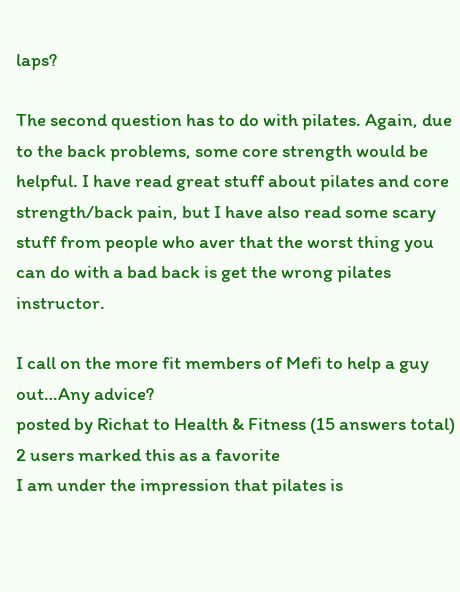laps?

The second question has to do with pilates. Again, due to the back problems, some core strength would be helpful. I have read great stuff about pilates and core strength/back pain, but I have also read some scary stuff from people who aver that the worst thing you can do with a bad back is get the wrong pilates instructor.

I call on the more fit members of Mefi to help a guy out…Any advice?
posted by Richat to Health & Fitness (15 answers total) 2 users marked this as a favorite
I am under the impression that pilates is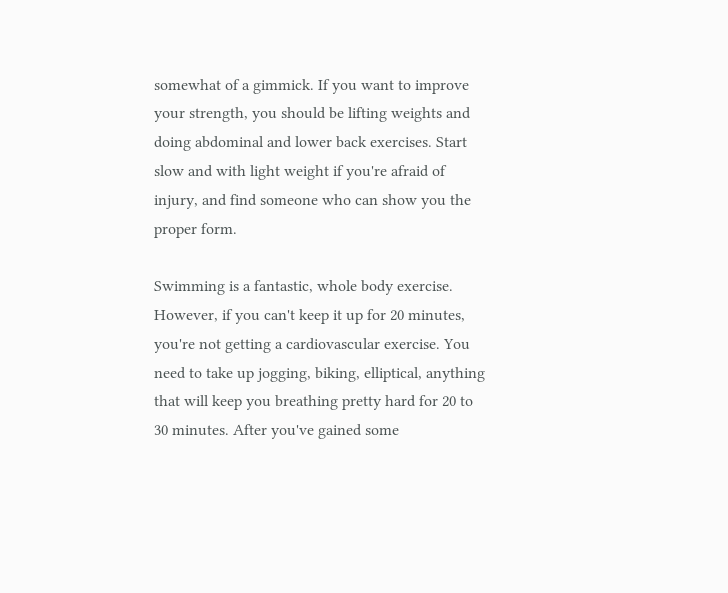somewhat of a gimmick. If you want to improve your strength, you should be lifting weights and doing abdominal and lower back exercises. Start slow and with light weight if you're afraid of injury, and find someone who can show you the proper form.

Swimming is a fantastic, whole body exercise. However, if you can't keep it up for 20 minutes, you're not getting a cardiovascular exercise. You need to take up jogging, biking, elliptical, anything that will keep you breathing pretty hard for 20 to 30 minutes. After you've gained some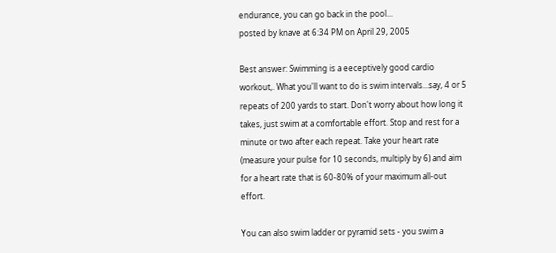endurance, you can go back in the pool...
posted by knave at 6:34 PM on April 29, 2005

Best answer: Swimming is a eeceptively good cardio workout,. What you'll want to do is swim intervals...say, 4 or 5 repeats of 200 yards to start. Don't worry about how long it takes, just swim at a comfortable effort. Stop and rest for a minute or two after each repeat. Take your heart rate (measure your pulse for 10 seconds, multiply by 6) and aim for a heart rate that is 60-80% of your maximum all-out effort.

You can also swim ladder or pyramid sets - you swim a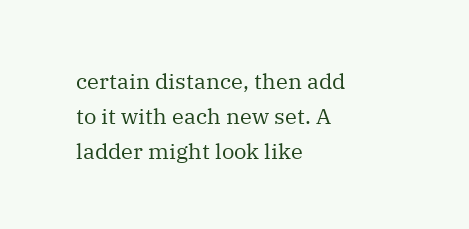certain distance, then add to it with each new set. A ladder might look like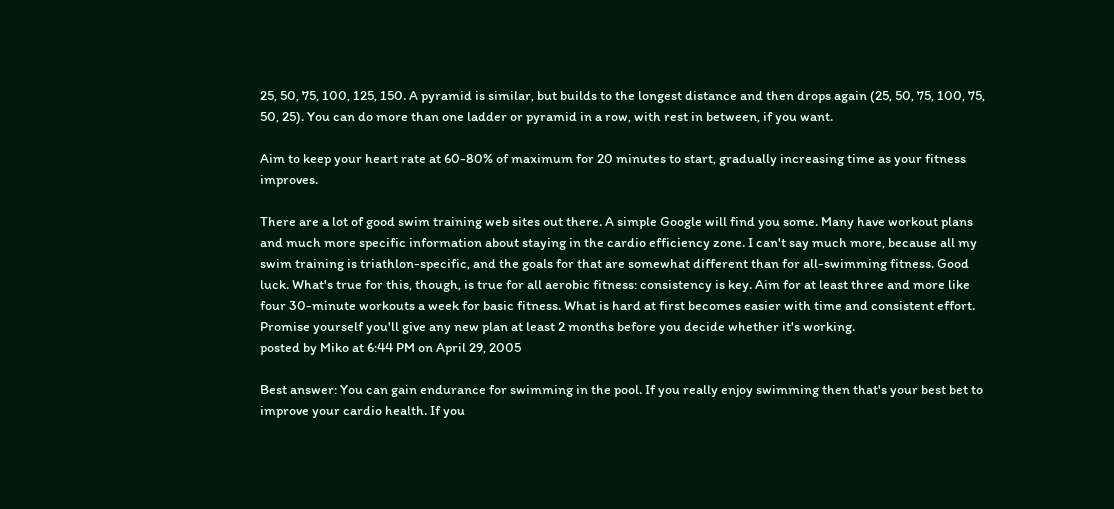25, 50, 75, 100, 125, 150. A pyramid is similar, but builds to the longest distance and then drops again (25, 50, 75, 100, 75, 50, 25). You can do more than one ladder or pyramid in a row, with rest in between, if you want.

Aim to keep your heart rate at 60-80% of maximum for 20 minutes to start, gradually increasing time as your fitness improves.

There are a lot of good swim training web sites out there. A simple Google will find you some. Many have workout plans and much more specific information about staying in the cardio efficiency zone. I can't say much more, because all my swim training is triathlon-specific, and the goals for that are somewhat different than for all-swimming fitness. Good luck. What's true for this, though, is true for all aerobic fitness: consistency is key. Aim for at least three and more like four 30-minute workouts a week for basic fitness. What is hard at first becomes easier with time and consistent effort. Promise yourself you'll give any new plan at least 2 months before you decide whether it's working.
posted by Miko at 6:44 PM on April 29, 2005

Best answer: You can gain endurance for swimming in the pool. If you really enjoy swimming then that's your best bet to improve your cardio health. If you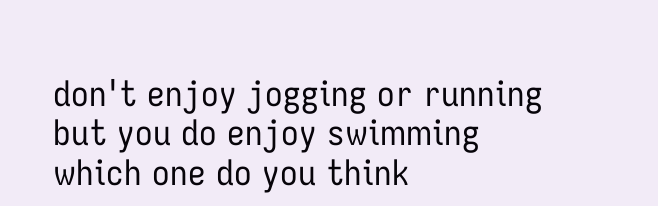don't enjoy jogging or running but you do enjoy swimming which one do you think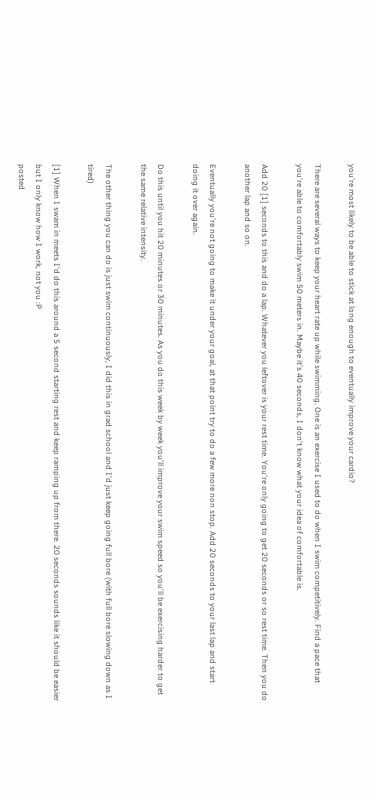you're most likely to be able to stick at long enough to eventually improve your cardio?

There are several ways to keep your heart rate up while swimming. One is an exercise I used to do when I swim competitively. Find a pace that you're able to comfortably swim 50 meters in. Maybe it's 40 seconds, I don't know what your idea of comfortable is.

Add 20 [1] seconds to this and do a lap. Whatever you leftover is your rest time. You're only going to get 20 seconds or so rest time. Then you do another lap and so on.

Eventually you're not going to make it under your goal, at that point try to do a few more non stop. Add 20 seconds to your last lap and start doing it over again.

Do this until you hit 20 minutes or 30 minutes. As you do this week by week you'll improve your swim speed so you'll be exercising harder to get the same relative intensity.

The other thing you can do is just swim continuously, I did this in grad school and I'd just keep going full bore (with full bore slowing down as I tired)

[1] When I swam in meets I'd do this around a 5 second starting rest and keep ramping up from there. 20 seconds sounds like it should be easier but I only know how I work, not you :P
posted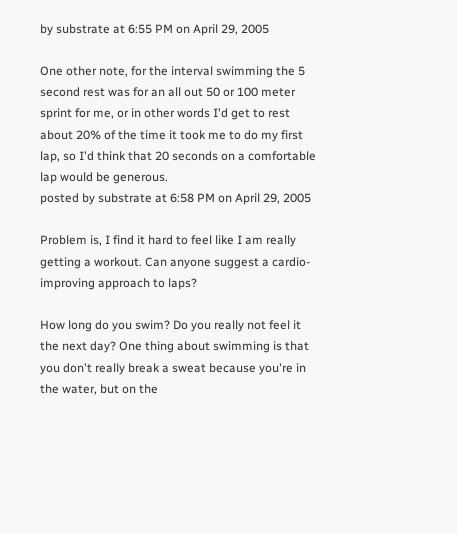by substrate at 6:55 PM on April 29, 2005

One other note, for the interval swimming the 5 second rest was for an all out 50 or 100 meter sprint for me, or in other words I'd get to rest about 20% of the time it took me to do my first lap, so I'd think that 20 seconds on a comfortable lap would be generous.
posted by substrate at 6:58 PM on April 29, 2005

Problem is, I find it hard to feel like I am really getting a workout. Can anyone suggest a cardio-improving approach to laps?

How long do you swim? Do you really not feel it the next day? One thing about swimming is that you don't really break a sweat because you're in the water, but on the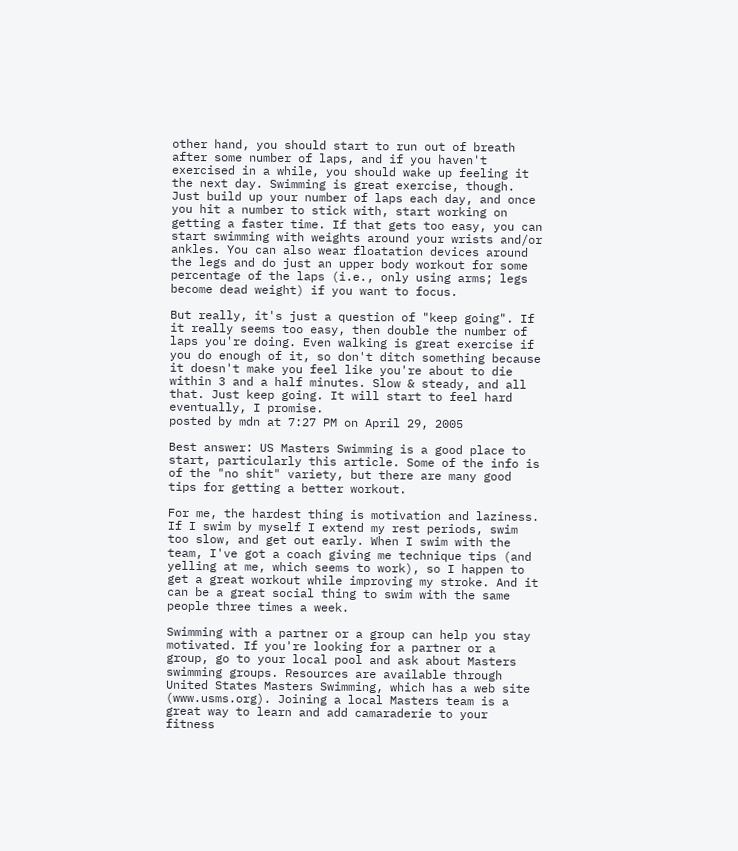other hand, you should start to run out of breath after some number of laps, and if you haven't exercised in a while, you should wake up feeling it the next day. Swimming is great exercise, though. Just build up your number of laps each day, and once you hit a number to stick with, start working on getting a faster time. If that gets too easy, you can start swimming with weights around your wrists and/or ankles. You can also wear floatation devices around the legs and do just an upper body workout for some percentage of the laps (i.e., only using arms; legs become dead weight) if you want to focus.

But really, it's just a question of "keep going". If it really seems too easy, then double the number of laps you're doing. Even walking is great exercise if you do enough of it, so don't ditch something because it doesn't make you feel like you're about to die within 3 and a half minutes. Slow & steady, and all that. Just keep going. It will start to feel hard eventually, I promise.
posted by mdn at 7:27 PM on April 29, 2005

Best answer: US Masters Swimming is a good place to start, particularly this article. Some of the info is of the "no shit" variety, but there are many good tips for getting a better workout.

For me, the hardest thing is motivation and laziness. If I swim by myself I extend my rest periods, swim too slow, and get out early. When I swim with the team, I've got a coach giving me technique tips (and yelling at me, which seems to work), so I happen to get a great workout while improving my stroke. And it can be a great social thing to swim with the same people three times a week.

Swimming with a partner or a group can help you stay motivated. If you're looking for a partner or a group, go to your local pool and ask about Masters swimming groups. Resources are available through United States Masters Swimming, which has a web site (www.usms.org). Joining a local Masters team is a great way to learn and add camaraderie to your fitness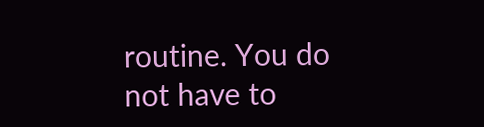routine. You do not have to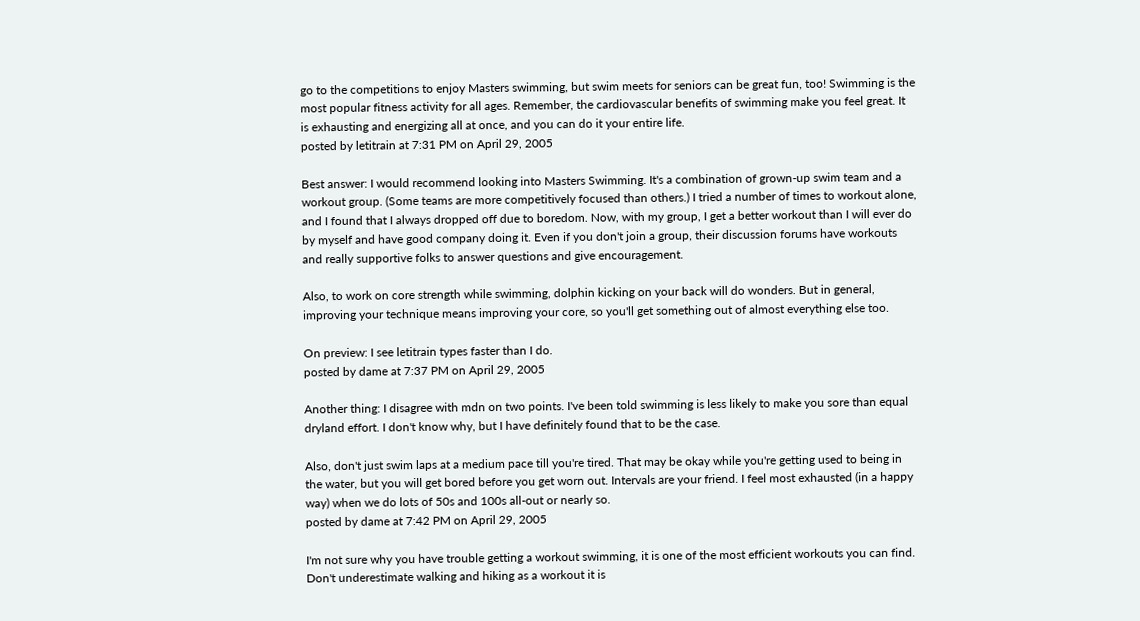go to the competitions to enjoy Masters swimming, but swim meets for seniors can be great fun, too! Swimming is the most popular fitness activity for all ages. Remember, the cardiovascular benefits of swimming make you feel great. It is exhausting and energizing all at once, and you can do it your entire life.
posted by letitrain at 7:31 PM on April 29, 2005

Best answer: I would recommend looking into Masters Swimming. It's a combination of grown-up swim team and a workout group. (Some teams are more competitively focused than others.) I tried a number of times to workout alone, and I found that I always dropped off due to boredom. Now, with my group, I get a better workout than I will ever do by myself and have good company doing it. Even if you don't join a group, their discussion forums have workouts and really supportive folks to answer questions and give encouragement.

Also, to work on core strength while swimming, dolphin kicking on your back will do wonders. But in general, improving your technique means improving your core, so you'll get something out of almost everything else too.

On preview: I see letitrain types faster than I do.
posted by dame at 7:37 PM on April 29, 2005

Another thing: I disagree with mdn on two points. I've been told swimming is less likely to make you sore than equal dryland effort. I don't know why, but I have definitely found that to be the case.

Also, don't just swim laps at a medium pace till you're tired. That may be okay while you're getting used to being in the water, but you will get bored before you get worn out. Intervals are your friend. I feel most exhausted (in a happy way) when we do lots of 50s and 100s all-out or nearly so.
posted by dame at 7:42 PM on April 29, 2005

I'm not sure why you have trouble getting a workout swimming, it is one of the most efficient workouts you can find.
Don't underestimate walking and hiking as a workout it is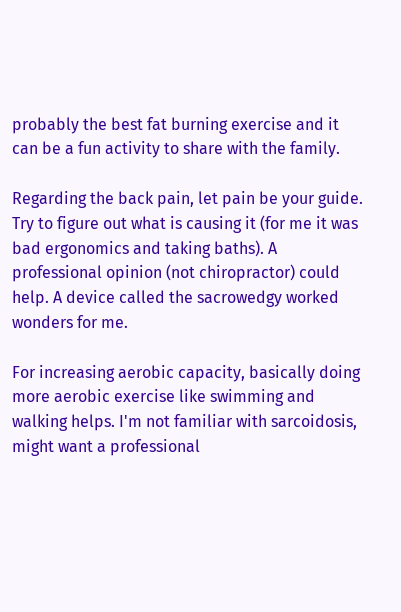probably the best fat burning exercise and it can be a fun activity to share with the family.

Regarding the back pain, let pain be your guide. Try to figure out what is causing it (for me it was bad ergonomics and taking baths). A professional opinion (not chiropractor) could help. A device called the sacrowedgy worked wonders for me.

For increasing aerobic capacity, basically doing more aerobic exercise like swimming and walking helps. I'm not familiar with sarcoidosis, might want a professional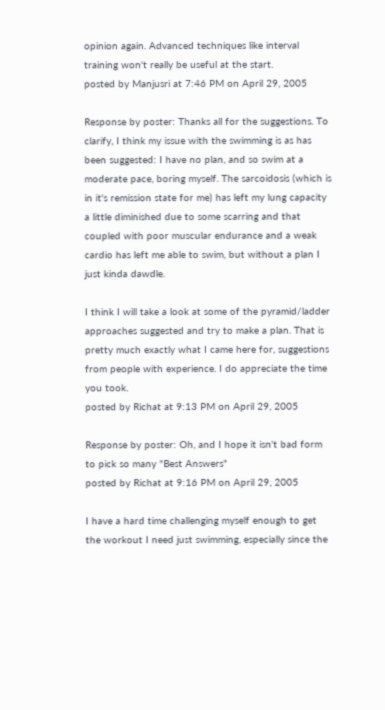opinion again. Advanced techniques like interval training won't really be useful at the start.
posted by Manjusri at 7:46 PM on April 29, 2005

Response by poster: Thanks all for the suggestions. To clarify, I think my issue with the swimming is as has been suggested: I have no plan, and so swim at a moderate pace, boring myself. The sarcoidosis (which is in it's remission state for me) has left my lung capacity a little diminished due to some scarring and that coupled with poor muscular endurance and a weak cardio has left me able to swim, but without a plan I just kinda dawdle.

I think I will take a look at some of the pyramid/ladder approaches suggested and try to make a plan. That is pretty much exactly what I came here for, suggestions from people with experience. I do appreciate the time you took.
posted by Richat at 9:13 PM on April 29, 2005

Response by poster: Oh, and I hope it isn't bad form to pick so many "Best Answers"
posted by Richat at 9:16 PM on April 29, 2005

I have a hard time challenging myself enough to get the workout I need just swimming, especially since the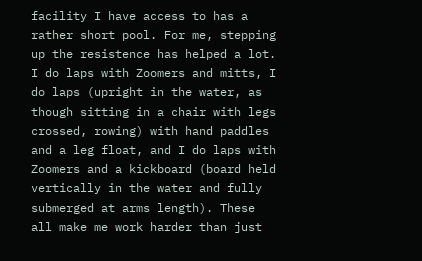facility I have access to has a rather short pool. For me, stepping up the resistence has helped a lot. I do laps with Zoomers and mitts, I do laps (upright in the water, as though sitting in a chair with legs crossed, rowing) with hand paddles and a leg float, and I do laps with Zoomers and a kickboard (board held vertically in the water and fully submerged at arms length). These all make me work harder than just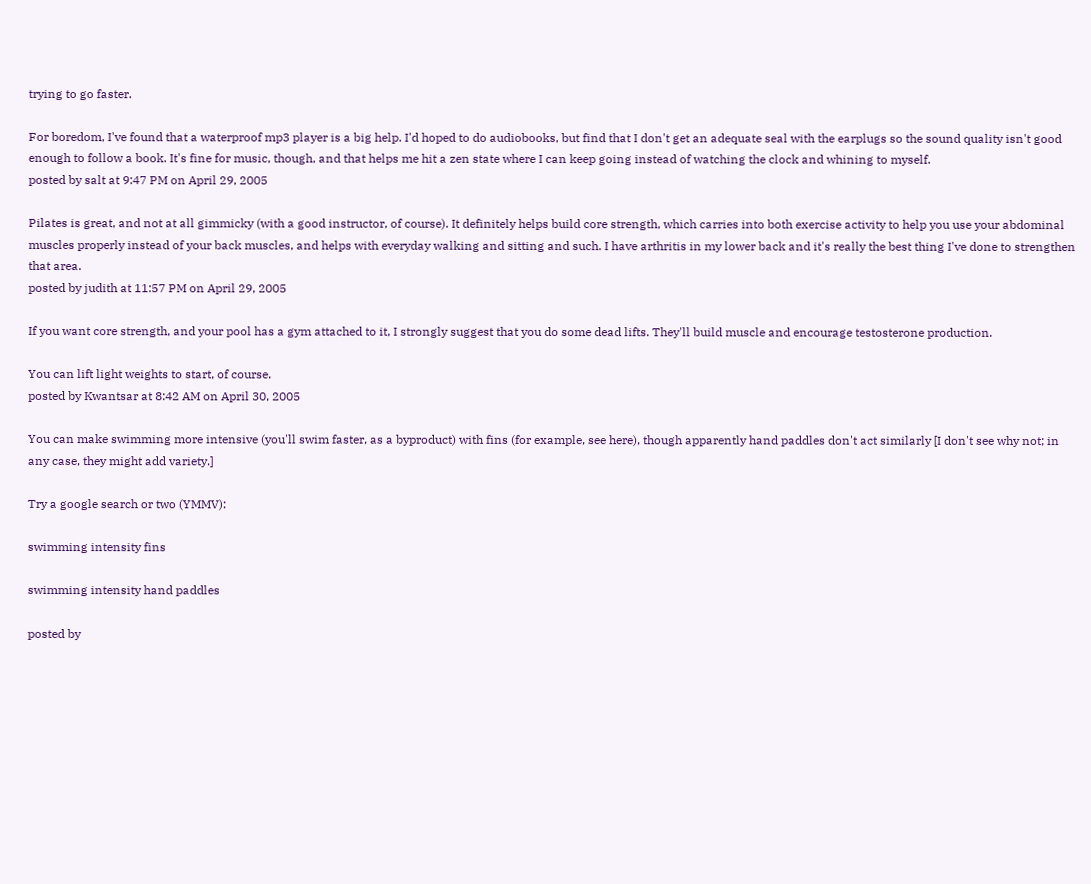trying to go faster.

For boredom, I've found that a waterproof mp3 player is a big help. I'd hoped to do audiobooks, but find that I don't get an adequate seal with the earplugs so the sound quality isn't good enough to follow a book. It's fine for music, though, and that helps me hit a zen state where I can keep going instead of watching the clock and whining to myself.
posted by salt at 9:47 PM on April 29, 2005

Pilates is great, and not at all gimmicky (with a good instructor, of course). It definitely helps build core strength, which carries into both exercise activity to help you use your abdominal muscles properly instead of your back muscles, and helps with everyday walking and sitting and such. I have arthritis in my lower back and it's really the best thing I've done to strengthen that area.
posted by judith at 11:57 PM on April 29, 2005

If you want core strength, and your pool has a gym attached to it, I strongly suggest that you do some dead lifts. They'll build muscle and encourage testosterone production.

You can lift light weights to start, of course.
posted by Kwantsar at 8:42 AM on April 30, 2005

You can make swimming more intensive (you'll swim faster, as a byproduct) with fins (for example, see here), though apparently hand paddles don't act similarly [I don't see why not; in any case, they might add variety.]

Try a google search or two (YMMV):

swimming intensity fins

swimming intensity hand paddles

posted by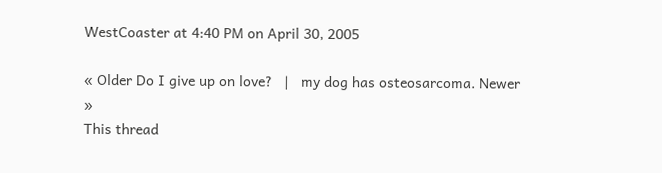WestCoaster at 4:40 PM on April 30, 2005

« Older Do I give up on love?   |   my dog has osteosarcoma. Newer »
This thread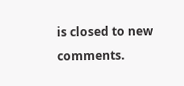is closed to new comments.